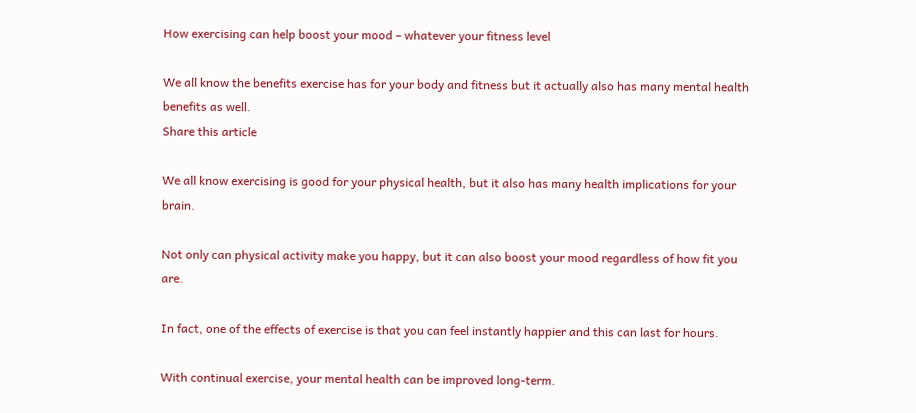How exercising can help boost your mood – whatever your fitness level

We all know the benefits exercise has for your body and fitness but it actually also has many mental health benefits as well.
Share this article

We all know exercising is good for your physical health, but it also has many health implications for your brain.

Not only can physical activity make you happy, but it can also boost your mood regardless of how fit you are.

In fact, one of the effects of exercise is that you can feel instantly happier and this can last for hours.

With continual exercise, your mental health can be improved long-term.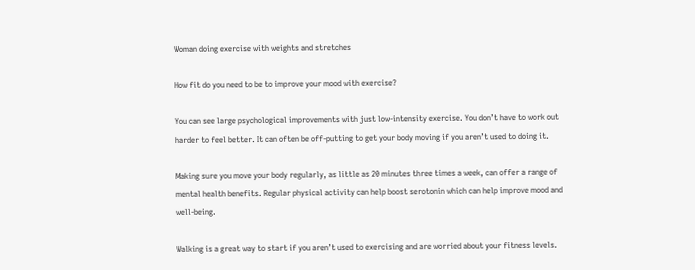Woman doing exercise with weights and stretches

How fit do you need to be to improve your mood with exercise?

You can see large psychological improvements with just low-intensity exercise. You don’t have to work out harder to feel better. It can often be off-putting to get your body moving if you aren’t used to doing it.

Making sure you move your body regularly, as little as 20 minutes three times a week, can offer a range of mental health benefits. Regular physical activity can help boost serotonin which can help improve mood and well-being.

Walking is a great way to start if you aren’t used to exercising and are worried about your fitness levels.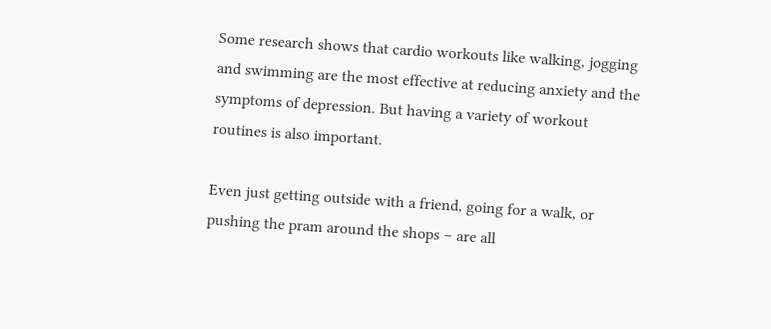Some research shows that cardio workouts like walking, jogging and swimming are the most effective at reducing anxiety and the symptoms of depression. But having a variety of workout routines is also important.

Even just getting outside with a friend, going for a walk, or pushing the pram around the shops – are all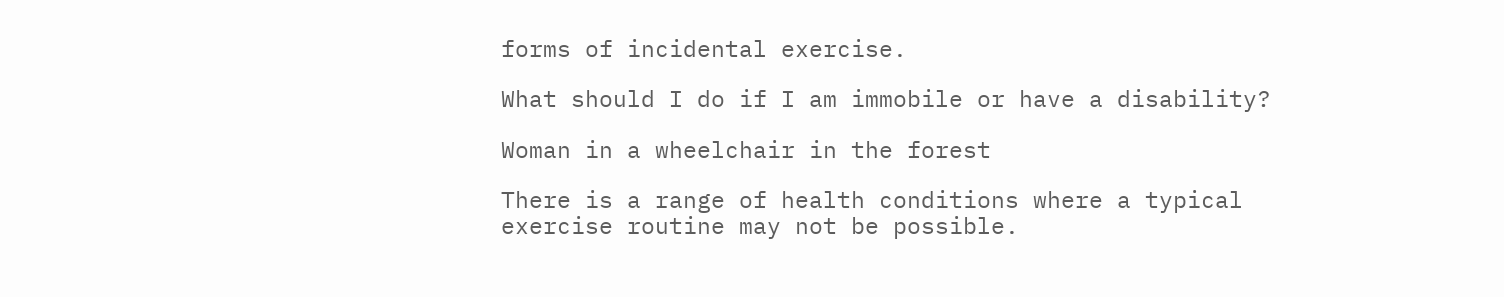forms of incidental exercise.

What should I do if I am immobile or have a disability?

Woman in a wheelchair in the forest

There is a range of health conditions where a typical exercise routine may not be possible.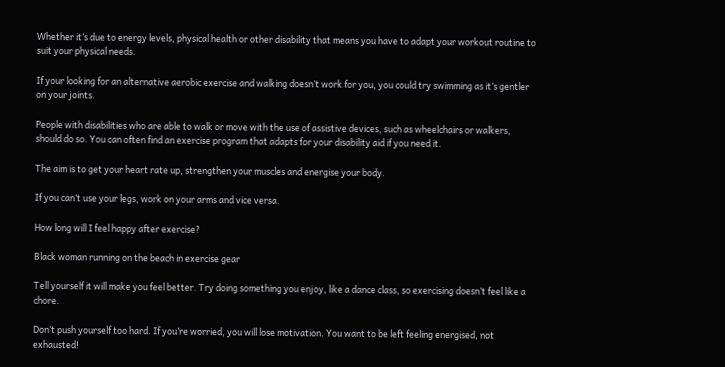Whether it’s due to energy levels, physical health or other disability that means you have to adapt your workout routine to suit your physical needs.

If your looking for an alternative aerobic exercise and walking doesn’t work for you, you could try swimming as it’s gentler on your joints.

People with disabilities who are able to walk or move with the use of assistive devices, such as wheelchairs or walkers, should do so. You can often find an exercise program that adapts for your disability aid if you need it.

The aim is to get your heart rate up, strengthen your muscles and energise your body.

If you can’t use your legs, work on your arms and vice versa.

How long will I feel happy after exercise?

Black woman running on the beach in exercise gear

Tell yourself it will make you feel better. Try doing something you enjoy, like a dance class, so exercising doesn’t feel like a chore.

Don’t push yourself too hard. If you’re worried, you will lose motivation. You want to be left feeling energised, not exhausted!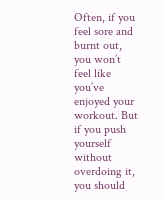Often, if you feel sore and burnt out, you won’t feel like you’ve enjoyed your workout. But if you push yourself without overdoing it, you should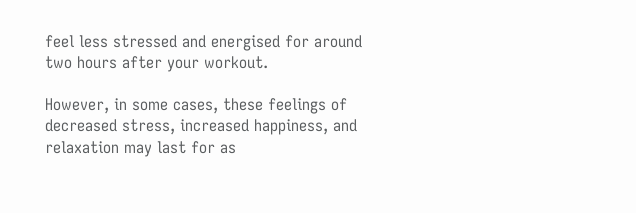feel less stressed and energised for around two hours after your workout.

However, in some cases, these feelings of decreased stress, increased happiness, and relaxation may last for as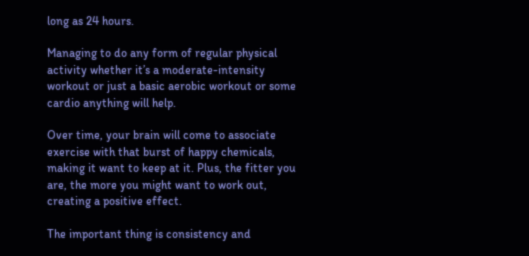long as 24 hours.

Managing to do any form of regular physical activity whether it’s a moderate-intensity workout or just a basic aerobic workout or some cardio anything will help.

Over time, your brain will come to associate exercise with that burst of happy chemicals, making it want to keep at it. Plus, the fitter you are, the more you might want to work out, creating a positive effect.

The important thing is consistency and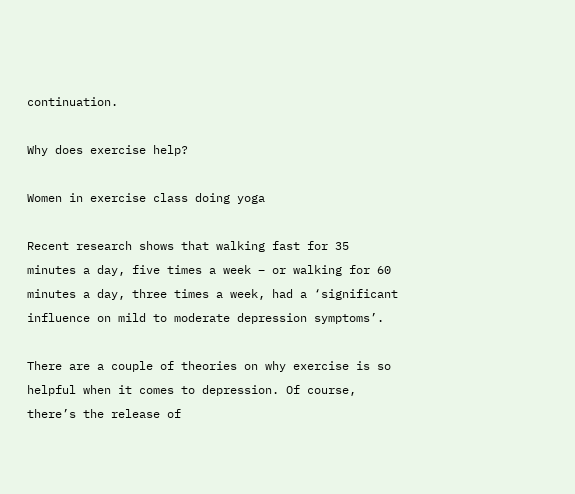continuation.

Why does exercise help?

Women in exercise class doing yoga

Recent research shows that walking fast for 35 minutes a day, five times a week – or walking for 60 minutes a day, three times a week, had a ‘significant influence on mild to moderate depression symptoms’.

There are a couple of theories on why exercise is so helpful when it comes to depression. Of course, there’s the release of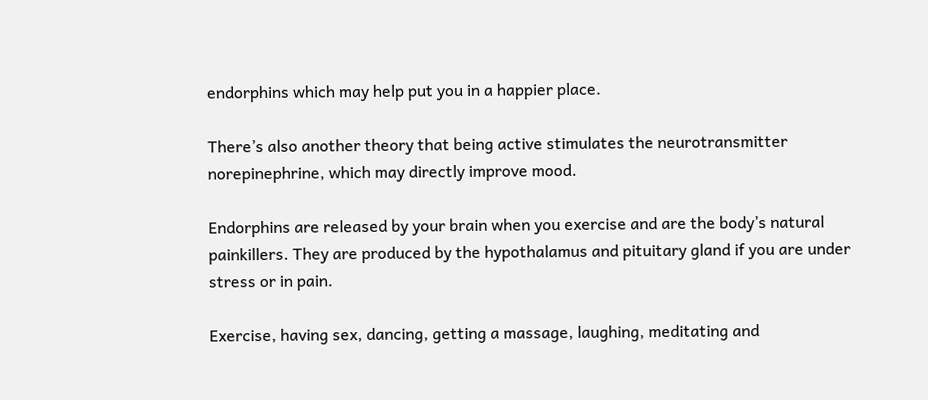endorphins which may help put you in a happier place.

There’s also another theory that being active stimulates the neurotransmitter norepinephrine, which may directly improve mood.

Endorphins are released by your brain when you exercise and are the body’s natural painkillers. They are produced by the hypothalamus and pituitary gland if you are under stress or in pain.

Exercise, having sex, dancing, getting a massage, laughing, meditating and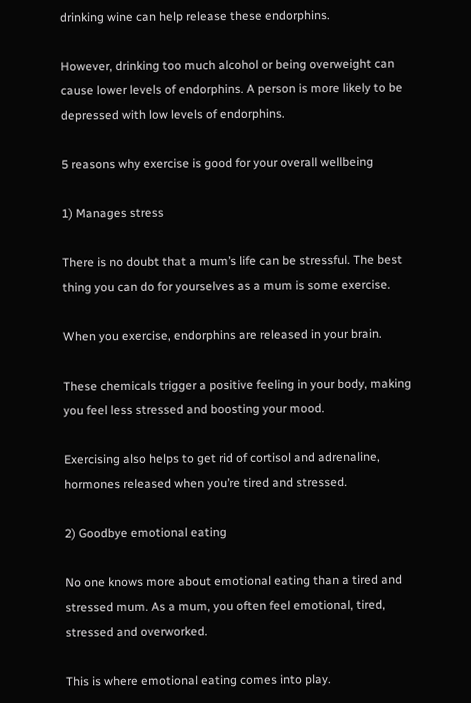drinking wine can help release these endorphins.

However, drinking too much alcohol or being overweight can cause lower levels of endorphins. A person is more likely to be depressed with low levels of endorphins.

5 reasons why exercise is good for your overall wellbeing

1) Manages stress

There is no doubt that a mum’s life can be stressful. The best thing you can do for yourselves as a mum is some exercise.

When you exercise, endorphins are released in your brain.

These chemicals trigger a positive feeling in your body, making you feel less stressed and boosting your mood.

Exercising also helps to get rid of cortisol and adrenaline, hormones released when you’re tired and stressed.

2) Goodbye emotional eating

No one knows more about emotional eating than a tired and stressed mum. As a mum, you often feel emotional, tired, stressed and overworked.

This is where emotional eating comes into play.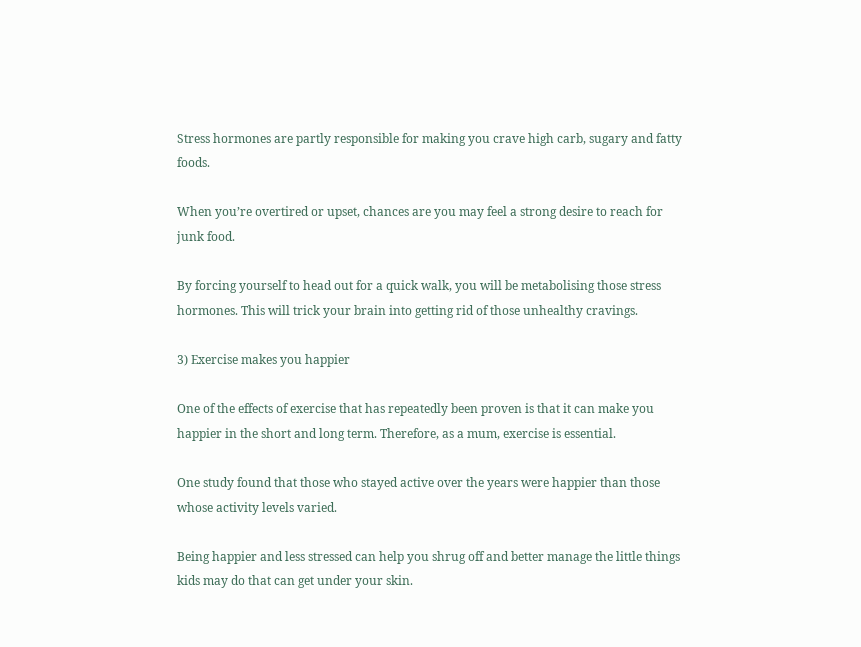Stress hormones are partly responsible for making you crave high carb, sugary and fatty foods.

When you’re overtired or upset, chances are you may feel a strong desire to reach for junk food.

By forcing yourself to head out for a quick walk, you will be metabolising those stress hormones. This will trick your brain into getting rid of those unhealthy cravings.

3) Exercise makes you happier

One of the effects of exercise that has repeatedly been proven is that it can make you happier in the short and long term. Therefore, as a mum, exercise is essential.

One study found that those who stayed active over the years were happier than those whose activity levels varied.

Being happier and less stressed can help you shrug off and better manage the little things kids may do that can get under your skin.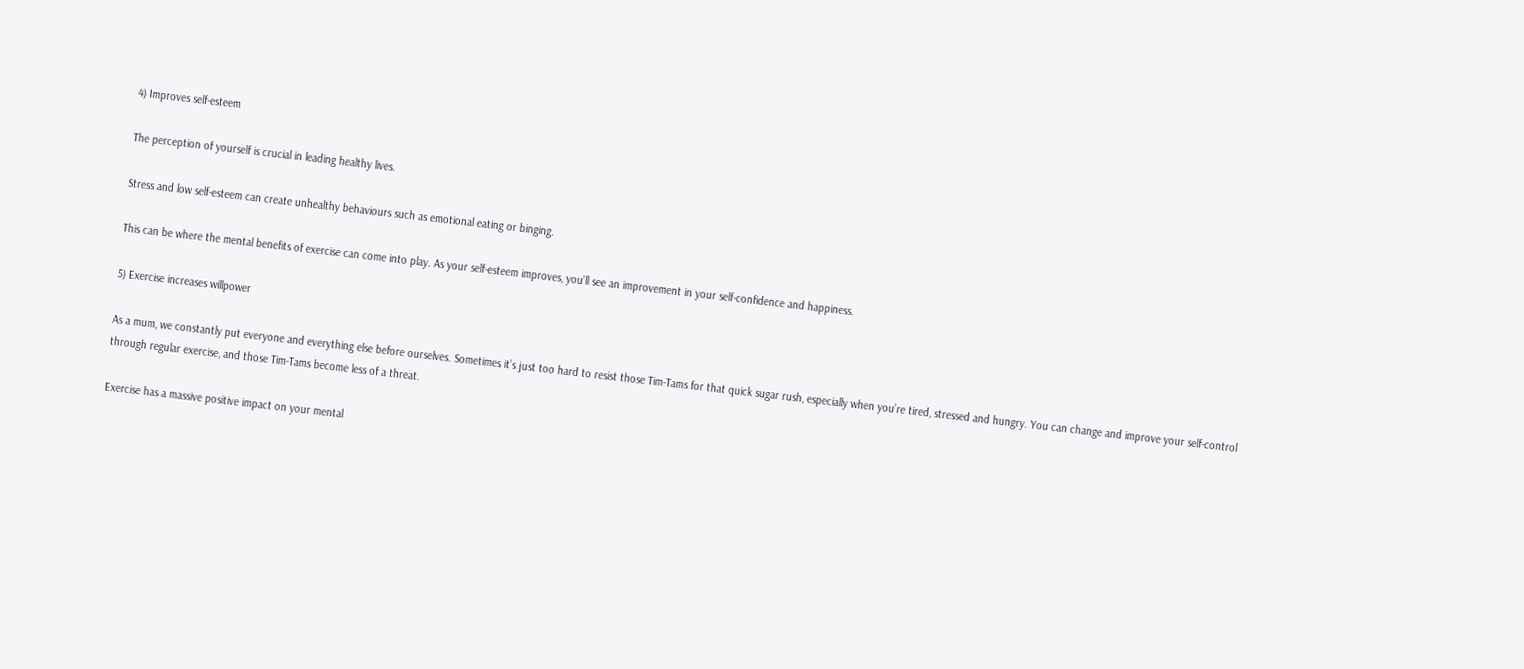4) Improves self-esteem

The perception of yourself is crucial in leading healthy lives.

Stress and low self-esteem can create unhealthy behaviours such as emotional eating or binging.

This can be where the mental benefits of exercise can come into play. As your self-esteem improves, you’ll see an improvement in your self-confidence and happiness.

5) Exercise increases willpower

As a mum, we constantly put everyone and everything else before ourselves. Sometimes it’s just too hard to resist those Tim-Tams for that quick sugar rush, especially when you’re tired, stressed and hungry. You can change and improve your self-control through regular exercise, and those Tim-Tams become less of a threat.

Exercise has a massive positive impact on your mental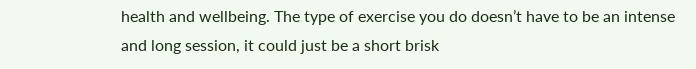health and wellbeing. The type of exercise you do doesn’t have to be an intense and long session, it could just be a short brisk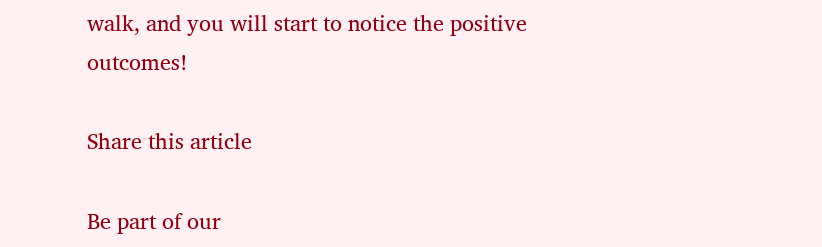walk, and you will start to notice the positive outcomes!

Share this article

Be part of our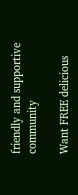friendly and supportive community

Want FREE delicious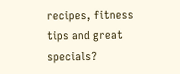recipes, fitness tips and great specials?